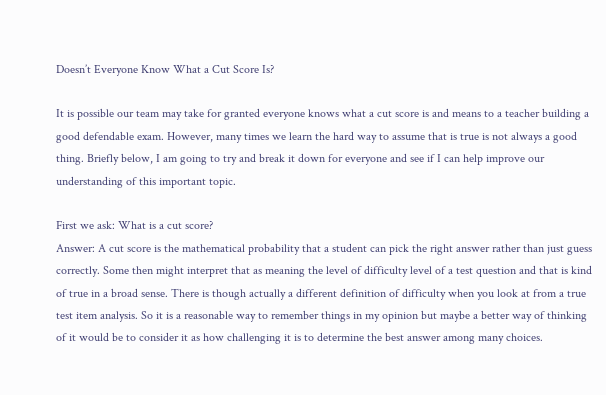Doesn’t Everyone Know What a Cut Score Is?

It is possible our team may take for granted everyone knows what a cut score is and means to a teacher building a good defendable exam. However, many times we learn the hard way to assume that is true is not always a good thing. Briefly below, I am going to try and break it down for everyone and see if I can help improve our understanding of this important topic.

First we ask: What is a cut score?
Answer: A cut score is the mathematical probability that a student can pick the right answer rather than just guess correctly. Some then might interpret that as meaning the level of difficulty level of a test question and that is kind of true in a broad sense. There is though actually a different definition of difficulty when you look at from a true test item analysis. So it is a reasonable way to remember things in my opinion but maybe a better way of thinking of it would be to consider it as how challenging it is to determine the best answer among many choices.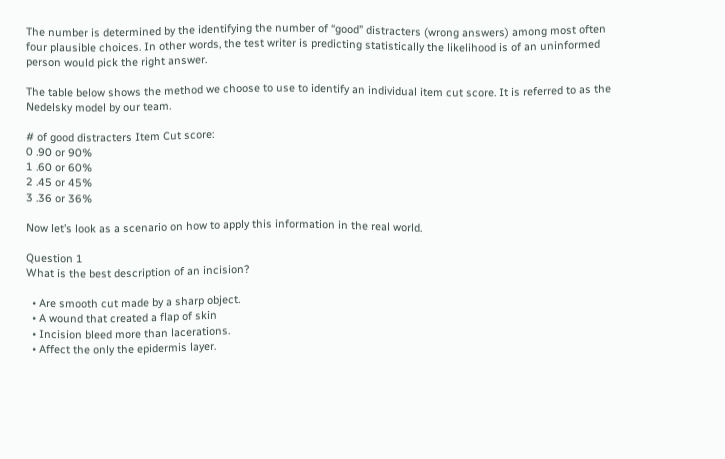The number is determined by the identifying the number of “good” distracters (wrong answers) among most often four plausible choices. In other words, the test writer is predicting statistically the likelihood is of an uninformed person would pick the right answer.

The table below shows the method we choose to use to identify an individual item cut score. It is referred to as the Nedelsky model by our team.

# of good distracters Item Cut score:
0 .90 or 90%
1 .60 or 60%
2 .45 or 45%
3 .36 or 36%

Now let’s look as a scenario on how to apply this information in the real world.

Question 1
What is the best description of an incision?

  • Are smooth cut made by a sharp object.
  • A wound that created a flap of skin
  • Incision bleed more than lacerations.
  • Affect the only the epidermis layer.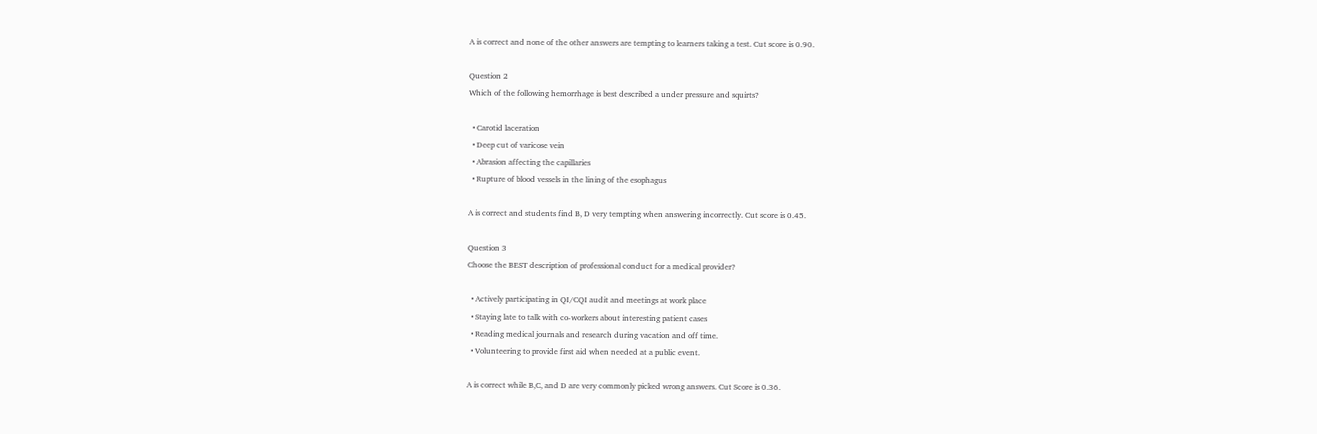A is correct and none of the other answers are tempting to learners taking a test. Cut score is 0.90.

Question 2
Which of the following hemorrhage is best described a under pressure and squirts?

  • Carotid laceration
  • Deep cut of varicose vein
  • Abrasion affecting the capillaries
  • Rupture of blood vessels in the lining of the esophagus

A is correct and students find B, D very tempting when answering incorrectly. Cut score is 0.45.

Question 3
Choose the BEST description of professional conduct for a medical provider?

  • Actively participating in QI/CQI audit and meetings at work place
  • Staying late to talk with co-workers about interesting patient cases
  • Reading medical journals and research during vacation and off time.
  • Volunteering to provide first aid when needed at a public event.

A is correct while B,C, and D are very commonly picked wrong answers. Cut Score is 0.36.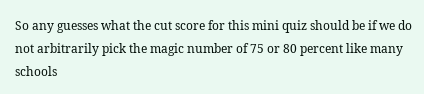So any guesses what the cut score for this mini quiz should be if we do not arbitrarily pick the magic number of 75 or 80 percent like many schools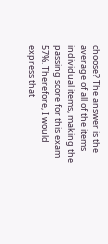choose? The answer is the average of all of the items individual items, making the passing score for this exam 57%. Therefore, I would express that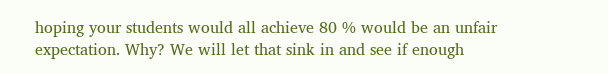hoping your students would all achieve 80 % would be an unfair expectation. Why? We will let that sink in and see if enough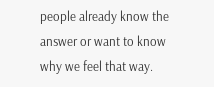people already know the answer or want to know why we feel that way.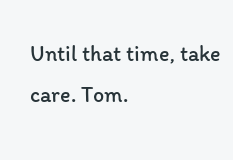Until that time, take care. Tom.